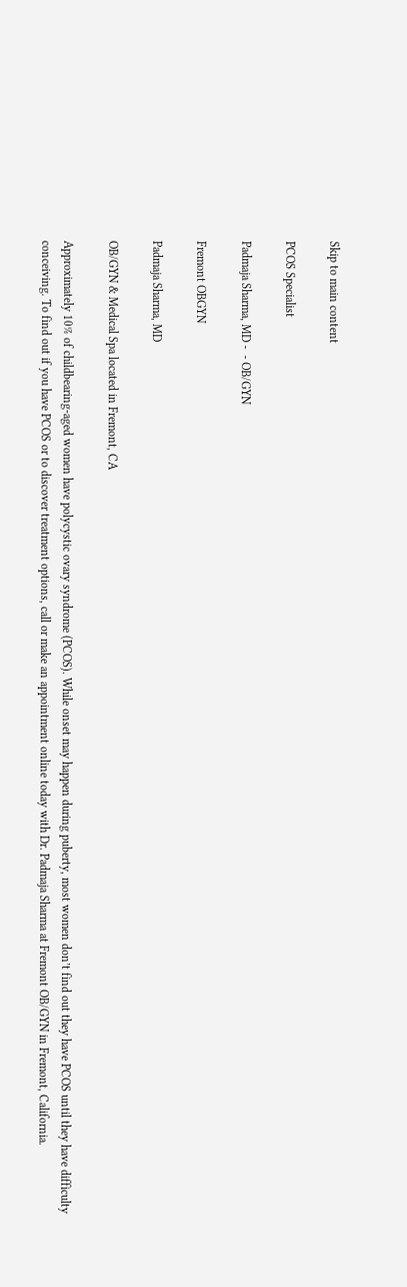Skip to main content

PCOS Specialist

Padmaja Sharma, MD -  - OB/GYN

Fremont OBGYN

Padmaja Sharma, MD

OB/GYN & Medical Spa located in Fremont, CA

Approximately 10% of childbearing-aged women have polycystic ovary syndrome (PCOS). While onset may happen during puberty, most women don’t find out they have PCOS until they have difficulty conceiving. To find out if you have PCOS or to discover treatment options, call or make an appointment online today with Dr. Padmaja Sharma at Fremont OB/GYN in Fremont, California.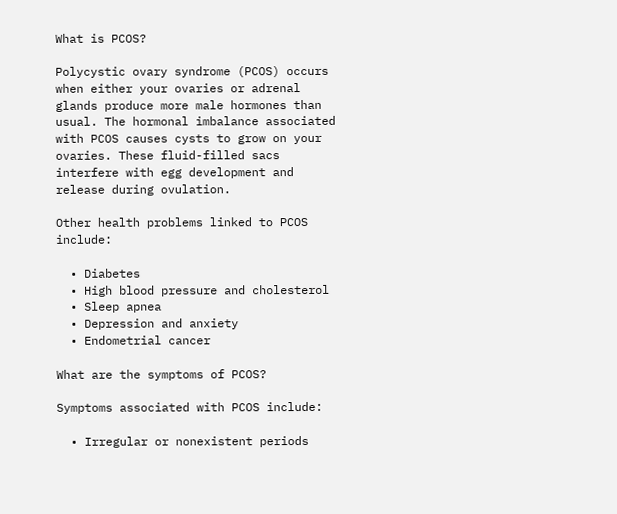What is PCOS?

Polycystic ovary syndrome (PCOS) occurs when either your ovaries or adrenal glands produce more male hormones than usual. The hormonal imbalance associated with PCOS causes cysts to grow on your ovaries. These fluid-filled sacs interfere with egg development and release during ovulation.

Other health problems linked to PCOS include:

  • Diabetes
  • High blood pressure and cholesterol
  • Sleep apnea
  • Depression and anxiety
  • Endometrial cancer

What are the symptoms of PCOS?

Symptoms associated with PCOS include:

  • Irregular or nonexistent periods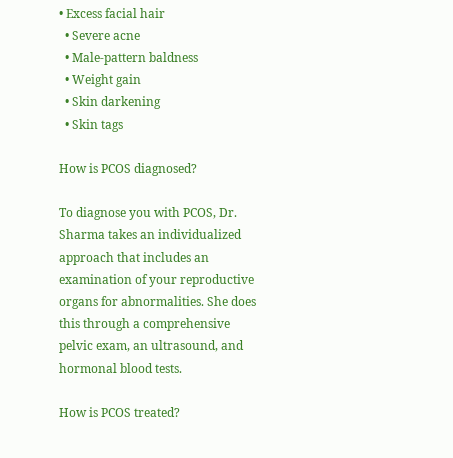• Excess facial hair
  • Severe acne
  • Male-pattern baldness
  • Weight gain
  • Skin darkening
  • Skin tags

How is PCOS diagnosed?

To diagnose you with PCOS, Dr. Sharma takes an individualized approach that includes an examination of your reproductive organs for abnormalities. She does this through a comprehensive pelvic exam, an ultrasound, and hormonal blood tests.

How is PCOS treated?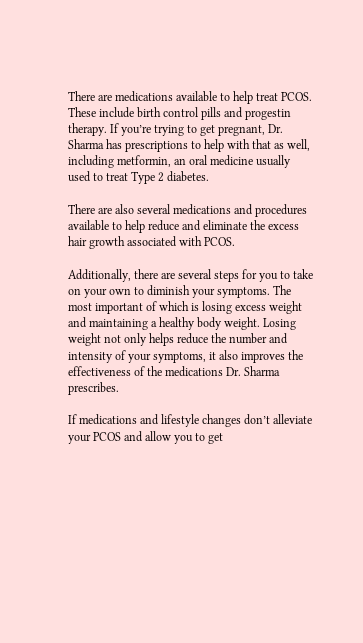There are medications available to help treat PCOS. These include birth control pills and progestin therapy. If you’re trying to get pregnant, Dr. Sharma has prescriptions to help with that as well, including metformin, an oral medicine usually used to treat Type 2 diabetes.

There are also several medications and procedures available to help reduce and eliminate the excess hair growth associated with PCOS.

Additionally, there are several steps for you to take on your own to diminish your symptoms. The most important of which is losing excess weight and maintaining a healthy body weight. Losing weight not only helps reduce the number and intensity of your symptoms, it also improves the effectiveness of the medications Dr. Sharma prescribes.

If medications and lifestyle changes don’t alleviate your PCOS and allow you to get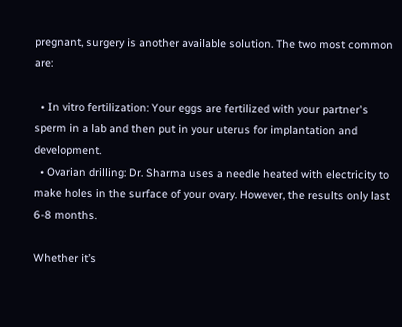pregnant, surgery is another available solution. The two most common are:

  • In vitro fertilization: Your eggs are fertilized with your partner's sperm in a lab and then put in your uterus for implantation and development.
  • Ovarian drilling: Dr. Sharma uses a needle heated with electricity to make holes in the surface of your ovary. However, the results only last 6-8 months.

Whether it’s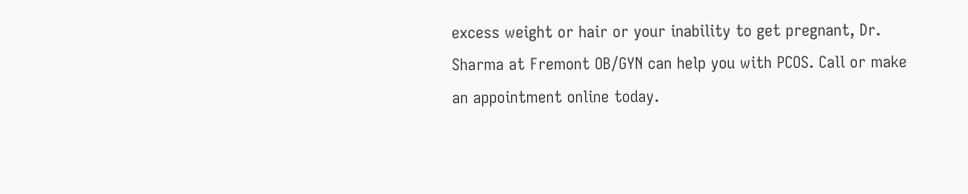excess weight or hair or your inability to get pregnant, Dr. Sharma at Fremont OB/GYN can help you with PCOS. Call or make an appointment online today.